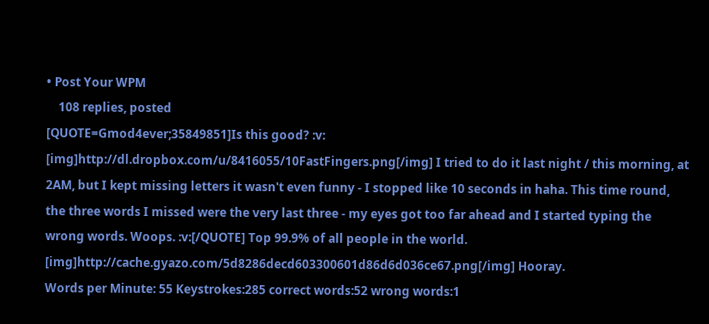• Post Your WPM
    108 replies, posted
[QUOTE=Gmod4ever;35849851]Is this good? :v: [img]http://dl.dropbox.com/u/8416055/10FastFingers.png[/img] I tried to do it last night / this morning, at 2AM, but I kept missing letters it wasn't even funny - I stopped like 10 seconds in haha. This time round, the three words I missed were the very last three - my eyes got too far ahead and I started typing the wrong words. Woops. :v:[/QUOTE] Top 99.9% of all people in the world.
[img]http://cache.gyazo.com/5d8286decd603300601d86d6d036ce67.png[/img] Hooray.
Words per Minute: 55 Keystrokes:285 correct words:52 wrong words:1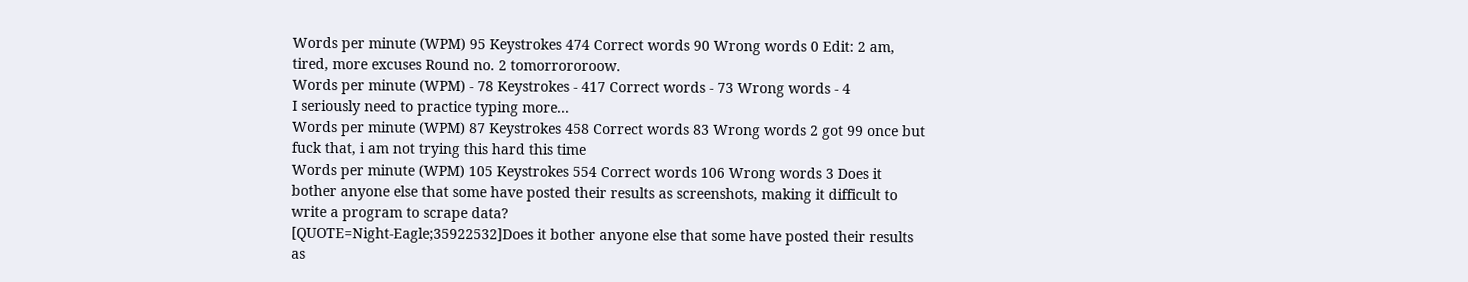Words per minute (WPM) 95 Keystrokes 474 Correct words 90 Wrong words 0 Edit: 2 am, tired, more excuses Round no. 2 tomorrororoow.
Words per minute (WPM) - 78 Keystrokes - 417 Correct words - 73 Wrong words - 4
I seriously need to practice typing more...
Words per minute (WPM) 87 Keystrokes 458 Correct words 83 Wrong words 2 got 99 once but fuck that, i am not trying this hard this time
Words per minute (WPM) 105 Keystrokes 554 Correct words 106 Wrong words 3 Does it bother anyone else that some have posted their results as screenshots, making it difficult to write a program to scrape data?
[QUOTE=Night-Eagle;35922532]Does it bother anyone else that some have posted their results as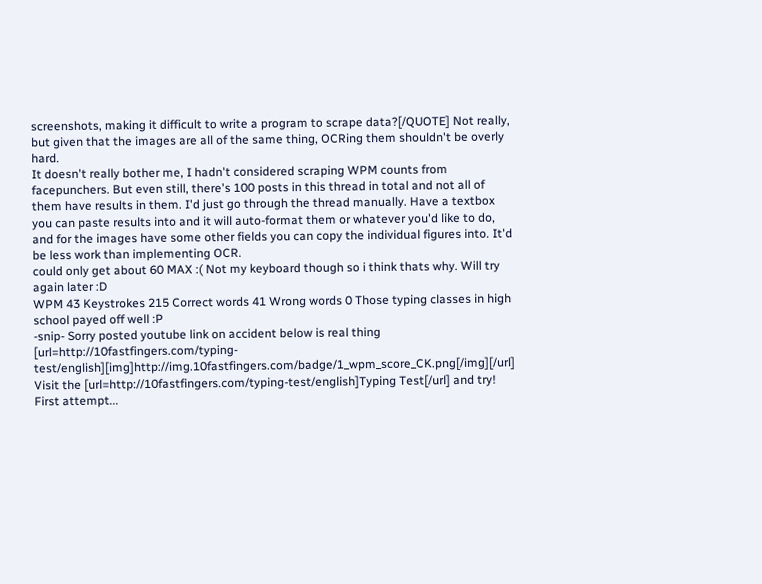screenshots, making it difficult to write a program to scrape data?[/QUOTE] Not really, but given that the images are all of the same thing, OCRing them shouldn't be overly hard.
It doesn't really bother me, I hadn't considered scraping WPM counts from facepunchers. But even still, there's 100 posts in this thread in total and not all of them have results in them. I'd just go through the thread manually. Have a textbox you can paste results into and it will auto-format them or whatever you'd like to do, and for the images have some other fields you can copy the individual figures into. It'd be less work than implementing OCR.
could only get about 60 MAX :( Not my keyboard though so i think thats why. Will try again later :D
WPM 43 Keystrokes 215 Correct words 41 Wrong words 0 Those typing classes in high school payed off well :P
-snip- Sorry posted youtube link on accident below is real thing [url=http://10fastfingers.com/typing-test/english][img]http://img.10fastfingers.com/badge/1_wpm_score_CK.png[/img][/url] Visit the [url=http://10fastfingers.com/typing-test/english]Typing Test[/url] and try!
First attempt...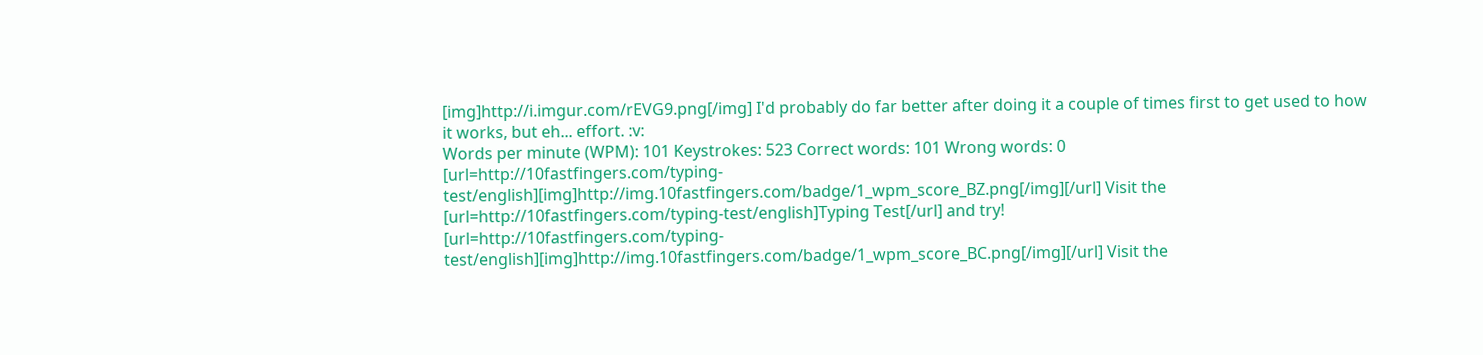[img]http://i.imgur.com/rEVG9.png[/img] I'd probably do far better after doing it a couple of times first to get used to how it works, but eh... effort. :v:
Words per minute (WPM): 101 Keystrokes: 523 Correct words: 101 Wrong words: 0
[url=http://10fastfingers.com/typing-test/english][img]http://img.10fastfingers.com/badge/1_wpm_score_BZ.png[/img][/url] Visit the [url=http://10fastfingers.com/typing-test/english]Typing Test[/url] and try!
[url=http://10fastfingers.com/typing-test/english][img]http://img.10fastfingers.com/badge/1_wpm_score_BC.png[/img][/url] Visit the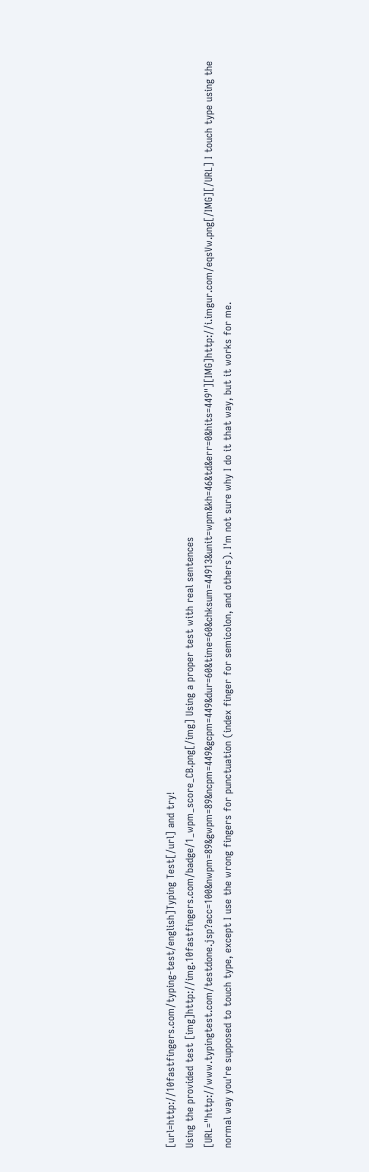[url=http://10fastfingers.com/typing-test/english]Typing Test[/url] and try!
Using the provided test [img]http://img.10fastfingers.com/badge/1_wpm_score_CB.png[/img] Using a proper test with real sentences [URL="http://www.typingtest.com/testdone.jsp?acc=100&nwpm=89&gwpm=89&ncpm=449&gcpm=449&dur=60&time=60&chksum=44913&unit=wpm&kh=46&td&err=0&hits=449"][IMG]http://i.imgur.com/eqsVw.png[/IMG][/URL] I touch type using the normal way you're supposed to touch type, except I use the wrong fingers for punctuation (index finger for semicolon, and others). I'm not sure why I do it that way, but it works for me.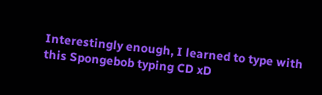Interestingly enough, I learned to type with this Spongebob typing CD xD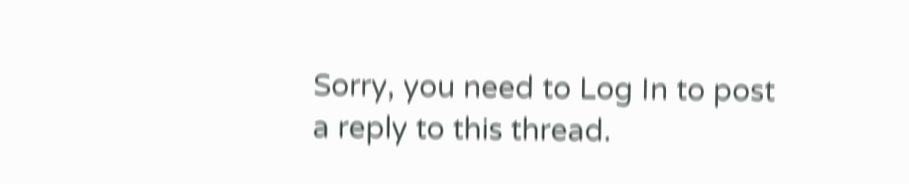Sorry, you need to Log In to post a reply to this thread.